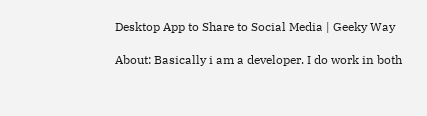Desktop App to Share to Social Media | Geeky Way

About: Basically i am a developer. I do work in both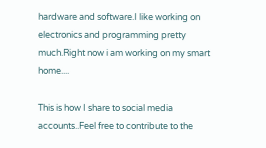hardware and software.I like working on electronics and programming pretty much.Right now i am working on my smart home....

This is how I share to social media accounts..Feel free to contribute to the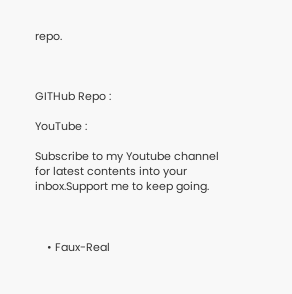repo.



GITHub Repo :

YouTube :

Subscribe to my Youtube channel for latest contents into your inbox.Support me to keep going.



    • Faux-Real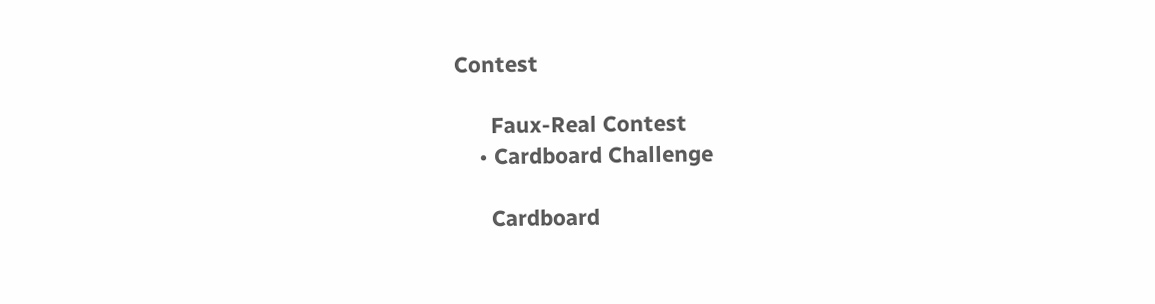Contest

      Faux-Real Contest
    • Cardboard Challenge

      Cardboard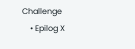Challenge
    • Epilog X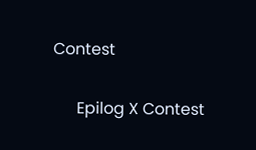Contest

      Epilog X Contest